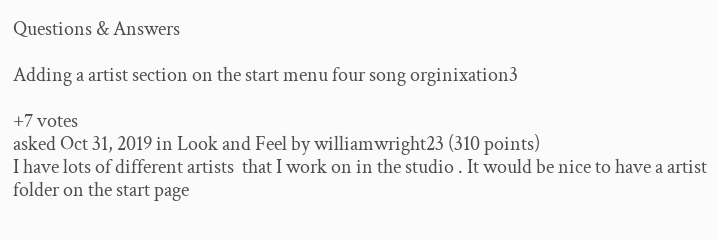Questions & Answers

Adding a artist section on the start menu four song orginixation3

+7 votes
asked Oct 31, 2019 in Look and Feel by williamwright23 (310 points)
I have lots of different artists  that I work on in the studio . It would be nice to have a artist folder on the start page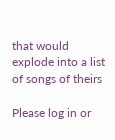that would explode into a list of songs of theirs

Please log in or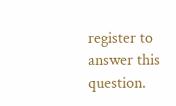register to answer this question.